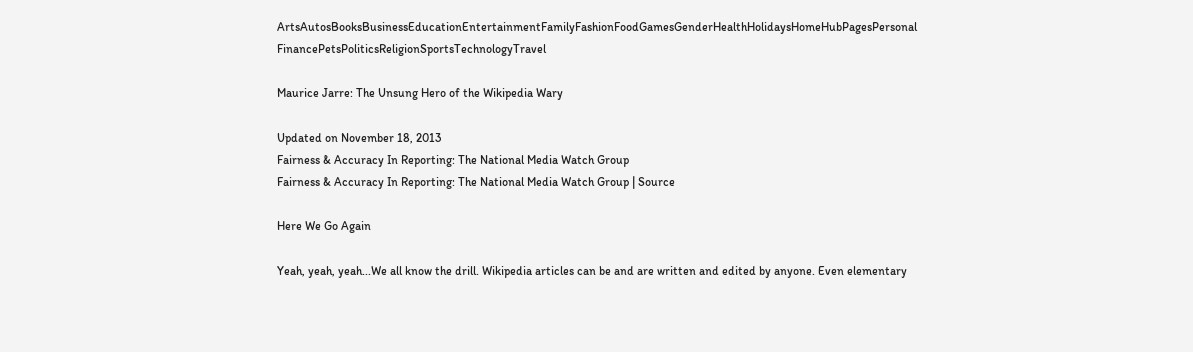ArtsAutosBooksBusinessEducationEntertainmentFamilyFashionFoodGamesGenderHealthHolidaysHomeHubPagesPersonal FinancePetsPoliticsReligionSportsTechnologyTravel

Maurice Jarre: The Unsung Hero of the Wikipedia Wary

Updated on November 18, 2013
Fairness & Accuracy In Reporting: The National Media Watch Group
Fairness & Accuracy In Reporting: The National Media Watch Group | Source

Here We Go Again

Yeah, yeah, yeah...We all know the drill. Wikipedia articles can be and are written and edited by anyone. Even elementary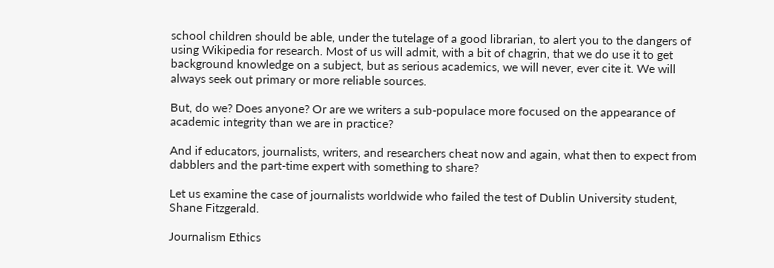school children should be able, under the tutelage of a good librarian, to alert you to the dangers of using Wikipedia for research. Most of us will admit, with a bit of chagrin, that we do use it to get background knowledge on a subject, but as serious academics, we will never, ever cite it. We will always seek out primary or more reliable sources.

But, do we? Does anyone? Or are we writers a sub-populace more focused on the appearance of academic integrity than we are in practice?

And if educators, journalists, writers, and researchers cheat now and again, what then to expect from dabblers and the part-time expert with something to share?

Let us examine the case of journalists worldwide who failed the test of Dublin University student, Shane Fitzgerald.

Journalism Ethics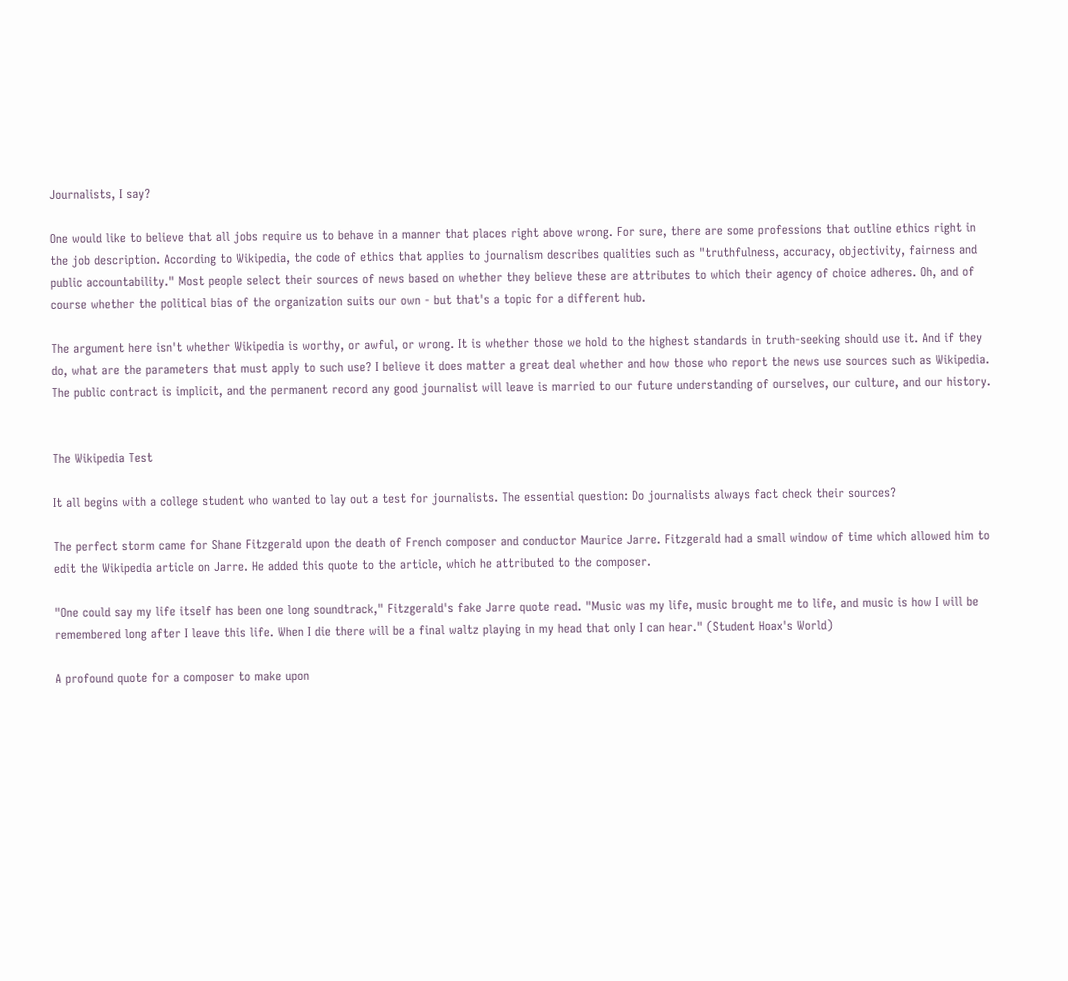Journalists, I say?

One would like to believe that all jobs require us to behave in a manner that places right above wrong. For sure, there are some professions that outline ethics right in the job description. According to Wikipedia, the code of ethics that applies to journalism describes qualities such as "truthfulness, accuracy, objectivity, fairness and public accountability." Most people select their sources of news based on whether they believe these are attributes to which their agency of choice adheres. Oh, and of course whether the political bias of the organization suits our own - but that's a topic for a different hub.

The argument here isn't whether Wikipedia is worthy, or awful, or wrong. It is whether those we hold to the highest standards in truth-seeking should use it. And if they do, what are the parameters that must apply to such use? I believe it does matter a great deal whether and how those who report the news use sources such as Wikipedia. The public contract is implicit, and the permanent record any good journalist will leave is married to our future understanding of ourselves, our culture, and our history.


The Wikipedia Test

It all begins with a college student who wanted to lay out a test for journalists. The essential question: Do journalists always fact check their sources?

The perfect storm came for Shane Fitzgerald upon the death of French composer and conductor Maurice Jarre. Fitzgerald had a small window of time which allowed him to edit the Wikipedia article on Jarre. He added this quote to the article, which he attributed to the composer.

"One could say my life itself has been one long soundtrack," Fitzgerald's fake Jarre quote read. "Music was my life, music brought me to life, and music is how I will be remembered long after I leave this life. When I die there will be a final waltz playing in my head that only I can hear." (Student Hoax's World)

A profound quote for a composer to make upon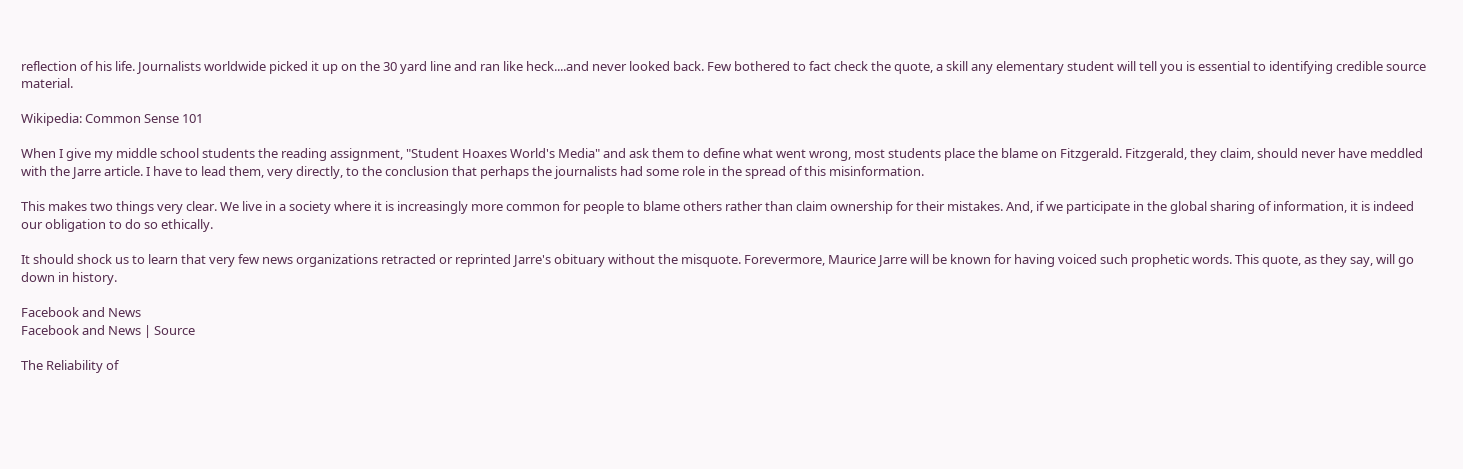reflection of his life. Journalists worldwide picked it up on the 30 yard line and ran like heck....and never looked back. Few bothered to fact check the quote, a skill any elementary student will tell you is essential to identifying credible source material.

Wikipedia: Common Sense 101

When I give my middle school students the reading assignment, "Student Hoaxes World's Media" and ask them to define what went wrong, most students place the blame on Fitzgerald. Fitzgerald, they claim, should never have meddled with the Jarre article. I have to lead them, very directly, to the conclusion that perhaps the journalists had some role in the spread of this misinformation.

This makes two things very clear. We live in a society where it is increasingly more common for people to blame others rather than claim ownership for their mistakes. And, if we participate in the global sharing of information, it is indeed our obligation to do so ethically.

It should shock us to learn that very few news organizations retracted or reprinted Jarre's obituary without the misquote. Forevermore, Maurice Jarre will be known for having voiced such prophetic words. This quote, as they say, will go down in history.

Facebook and News
Facebook and News | Source

The Reliability of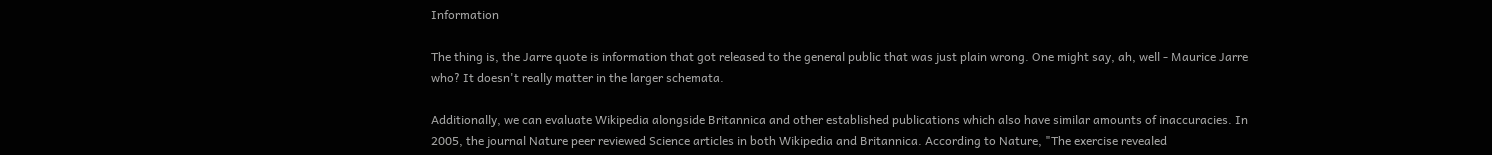Information

The thing is, the Jarre quote is information that got released to the general public that was just plain wrong. One might say, ah, well - Maurice Jarre who? It doesn't really matter in the larger schemata.

Additionally, we can evaluate Wikipedia alongside Britannica and other established publications which also have similar amounts of inaccuracies. In 2005, the journal Nature peer reviewed Science articles in both Wikipedia and Britannica. According to Nature, "The exercise revealed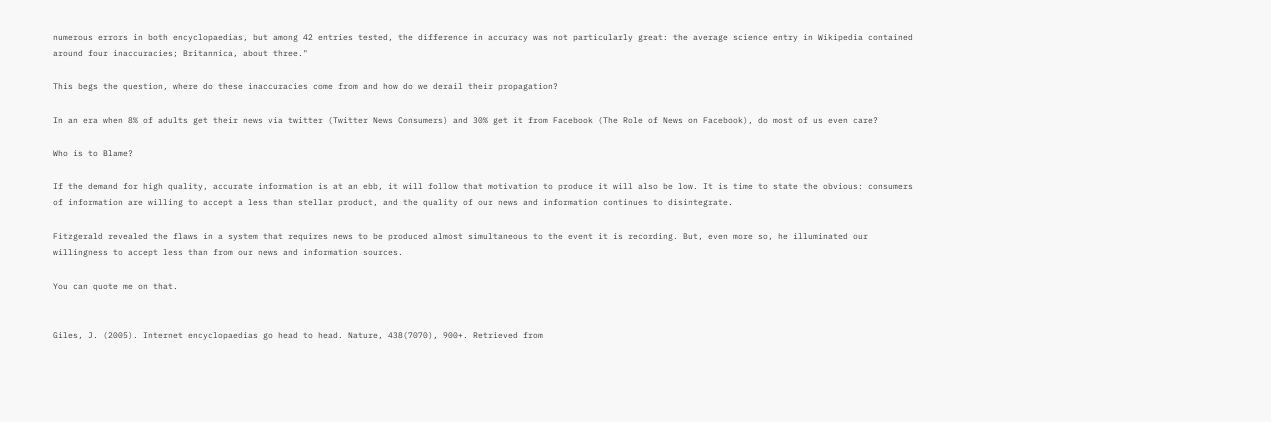numerous errors in both encyclopaedias, but among 42 entries tested, the difference in accuracy was not particularly great: the average science entry in Wikipedia contained around four inaccuracies; Britannica, about three."

This begs the question, where do these inaccuracies come from and how do we derail their propagation?

In an era when 8% of adults get their news via twitter (Twitter News Consumers) and 30% get it from Facebook (The Role of News on Facebook), do most of us even care?

Who is to Blame?

If the demand for high quality, accurate information is at an ebb, it will follow that motivation to produce it will also be low. It is time to state the obvious: consumers of information are willing to accept a less than stellar product, and the quality of our news and information continues to disintegrate.

Fitzgerald revealed the flaws in a system that requires news to be produced almost simultaneous to the event it is recording. But, even more so, he illuminated our willingness to accept less than from our news and information sources.

You can quote me on that.


Giles, J. (2005). Internet encyclopaedias go head to head. Nature, 438(7070), 900+. Retrieved from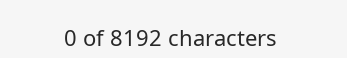0 of 8192 characters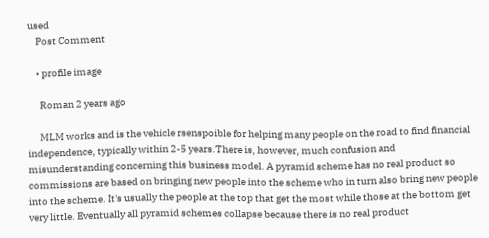used
    Post Comment

    • profile image

      Roman 2 years ago

      MLM works and is the vehicle rsenspoible for helping many people on the road to find financial independence, typically within 2-5 years.There is, however, much confusion and misunderstanding concerning this business model. A pyramid scheme has no real product so commissions are based on bringing new people into the scheme who in turn also bring new people into the scheme. It's usually the people at the top that get the most while those at the bottom get very little. Eventually all pyramid schemes collapse because there is no real product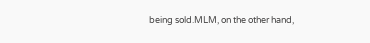being sold.MLM, on the other hand,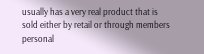usually has a very real product that is sold either by retail or through members personal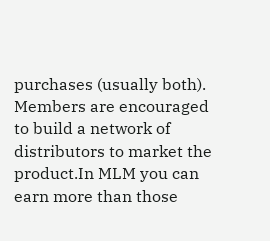purchases (usually both). Members are encouraged to build a network of distributors to market the product.In MLM you can earn more than those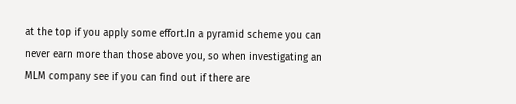at the top if you apply some effort.In a pyramid scheme you can never earn more than those above you, so when investigating an MLM company see if you can find out if there are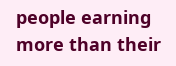people earning more than their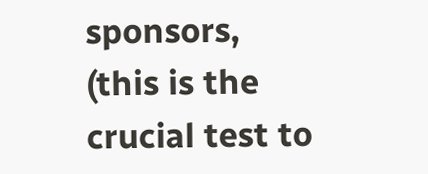sponsors, (this is the crucial test to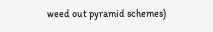weed out pyramid schemes)